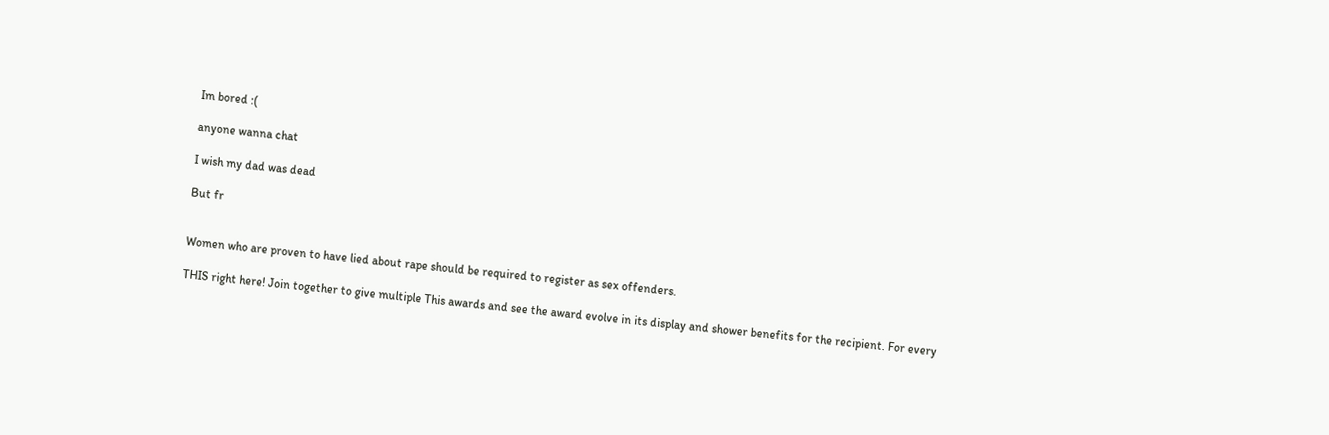Im bored :(

anyone wanna chat

I wish my dad was dead

But fr


Women who are proven to have lied about rape should be required to register as sex offenders.

THIS right here! Join together to give multiple This awards and see the award evolve in its display and shower benefits for the recipient. For every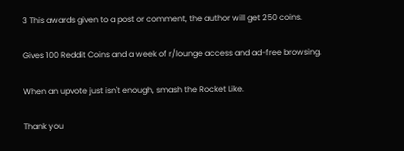3 This awards given to a post or comment, the author will get 250 coins.

Gives 100 Reddit Coins and a week of r/lounge access and ad-free browsing.

When an upvote just isn't enough, smash the Rocket Like.

Thank you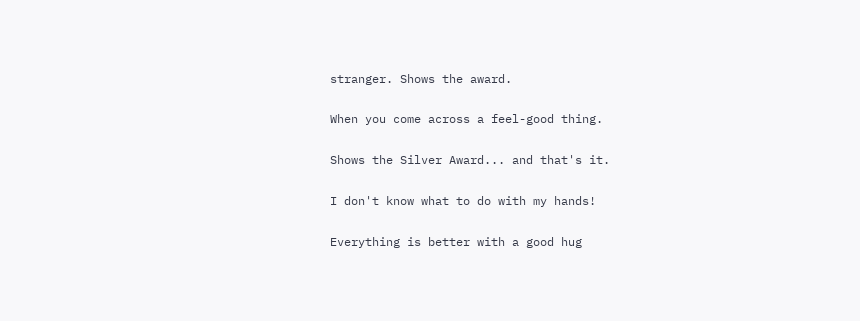stranger. Shows the award.

When you come across a feel-good thing.

Shows the Silver Award... and that's it.

I don't know what to do with my hands!

Everything is better with a good hug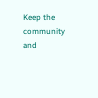Keep the community and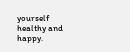yourself healthy and happy.